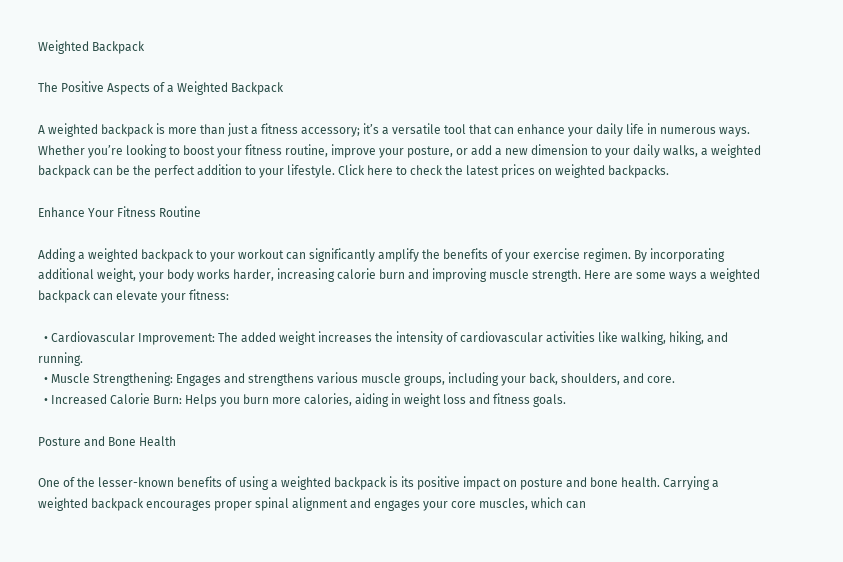Weighted Backpack

The Positive Aspects of a Weighted Backpack

A weighted backpack is more than just a fitness accessory; it’s a versatile tool that can enhance your daily life in numerous ways. Whether you’re looking to boost your fitness routine, improve your posture, or add a new dimension to your daily walks, a weighted backpack can be the perfect addition to your lifestyle. Click here to check the latest prices on weighted backpacks.

Enhance Your Fitness Routine

Adding a weighted backpack to your workout can significantly amplify the benefits of your exercise regimen. By incorporating additional weight, your body works harder, increasing calorie burn and improving muscle strength. Here are some ways a weighted backpack can elevate your fitness:

  • Cardiovascular Improvement: The added weight increases the intensity of cardiovascular activities like walking, hiking, and running.
  • Muscle Strengthening: Engages and strengthens various muscle groups, including your back, shoulders, and core.
  • Increased Calorie Burn: Helps you burn more calories, aiding in weight loss and fitness goals.

Posture and Bone Health

One of the lesser-known benefits of using a weighted backpack is its positive impact on posture and bone health. Carrying a weighted backpack encourages proper spinal alignment and engages your core muscles, which can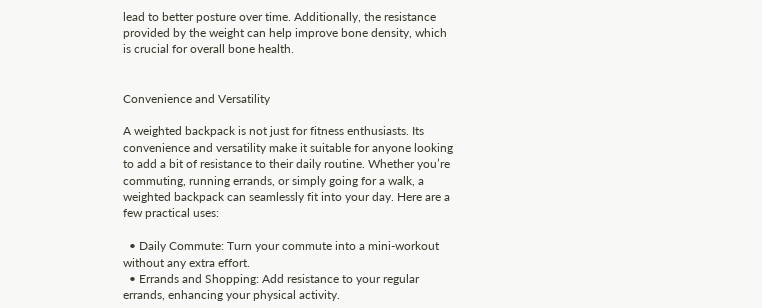lead to better posture over time. Additionally, the resistance provided by the weight can help improve bone density, which is crucial for overall bone health.


Convenience and Versatility

A weighted backpack is not just for fitness enthusiasts. Its convenience and versatility make it suitable for anyone looking to add a bit of resistance to their daily routine. Whether you’re commuting, running errands, or simply going for a walk, a weighted backpack can seamlessly fit into your day. Here are a few practical uses:

  • Daily Commute: Turn your commute into a mini-workout without any extra effort.
  • Errands and Shopping: Add resistance to your regular errands, enhancing your physical activity.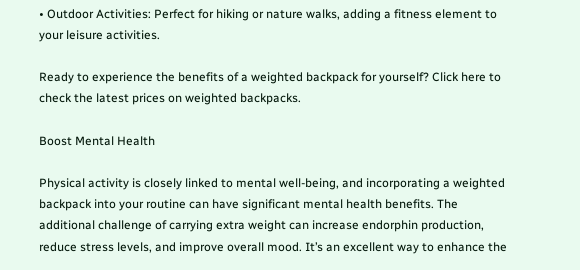• Outdoor Activities: Perfect for hiking or nature walks, adding a fitness element to your leisure activities.

Ready to experience the benefits of a weighted backpack for yourself? Click here to check the latest prices on weighted backpacks.

Boost Mental Health

Physical activity is closely linked to mental well-being, and incorporating a weighted backpack into your routine can have significant mental health benefits. The additional challenge of carrying extra weight can increase endorphin production, reduce stress levels, and improve overall mood. It’s an excellent way to enhance the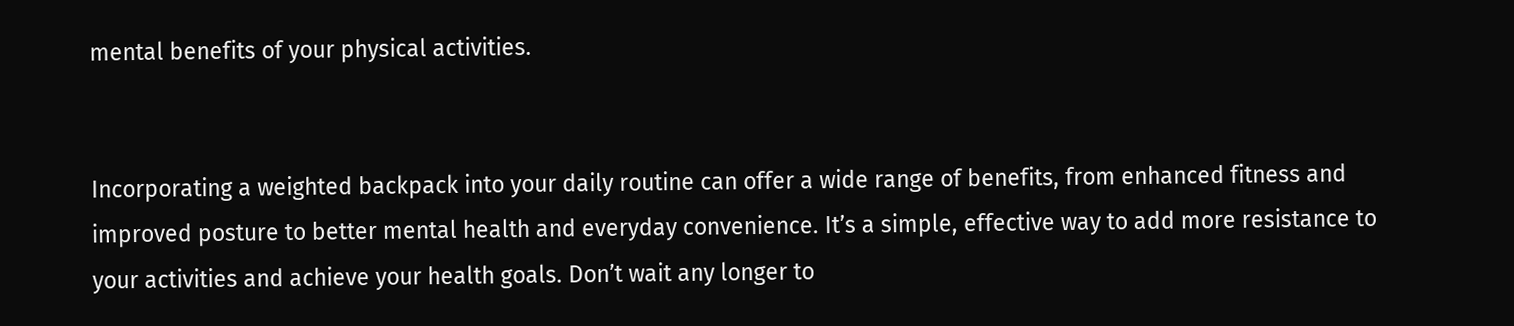mental benefits of your physical activities.


Incorporating a weighted backpack into your daily routine can offer a wide range of benefits, from enhanced fitness and improved posture to better mental health and everyday convenience. It’s a simple, effective way to add more resistance to your activities and achieve your health goals. Don’t wait any longer to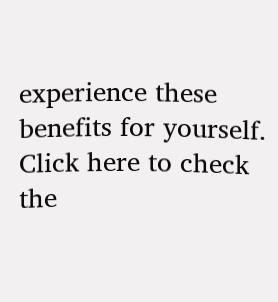experience these benefits for yourself. Click here to check the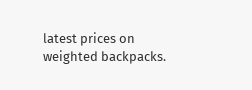latest prices on weighted backpacks.